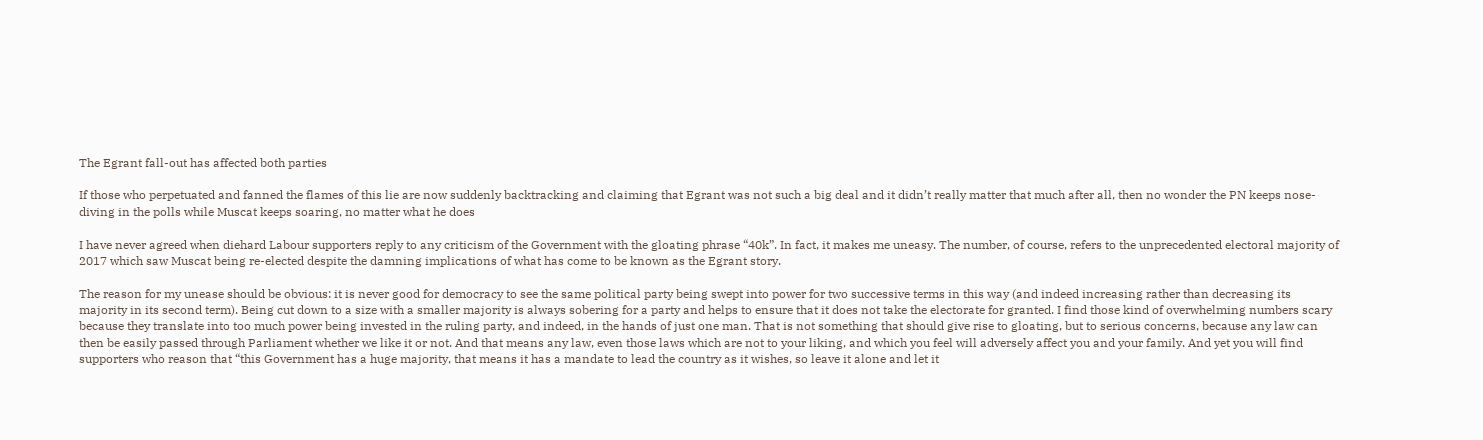The Egrant fall-out has affected both parties

If those who perpetuated and fanned the flames of this lie are now suddenly backtracking and claiming that Egrant was not such a big deal and it didn’t really matter that much after all, then no wonder the PN keeps nose-diving in the polls while Muscat keeps soaring, no matter what he does

I have never agreed when diehard Labour supporters reply to any criticism of the Government with the gloating phrase “40k”. In fact, it makes me uneasy. The number, of course, refers to the unprecedented electoral majority of 2017 which saw Muscat being re-elected despite the damning implications of what has come to be known as the Egrant story.

The reason for my unease should be obvious: it is never good for democracy to see the same political party being swept into power for two successive terms in this way (and indeed increasing rather than decreasing its majority in its second term). Being cut down to a size with a smaller majority is always sobering for a party and helps to ensure that it does not take the electorate for granted. I find those kind of overwhelming numbers scary because they translate into too much power being invested in the ruling party, and indeed, in the hands of just one man. That is not something that should give rise to gloating, but to serious concerns, because any law can then be easily passed through Parliament whether we like it or not. And that means any law, even those laws which are not to your liking, and which you feel will adversely affect you and your family. And yet you will find supporters who reason that “this Government has a huge majority, that means it has a mandate to lead the country as it wishes, so leave it alone and let it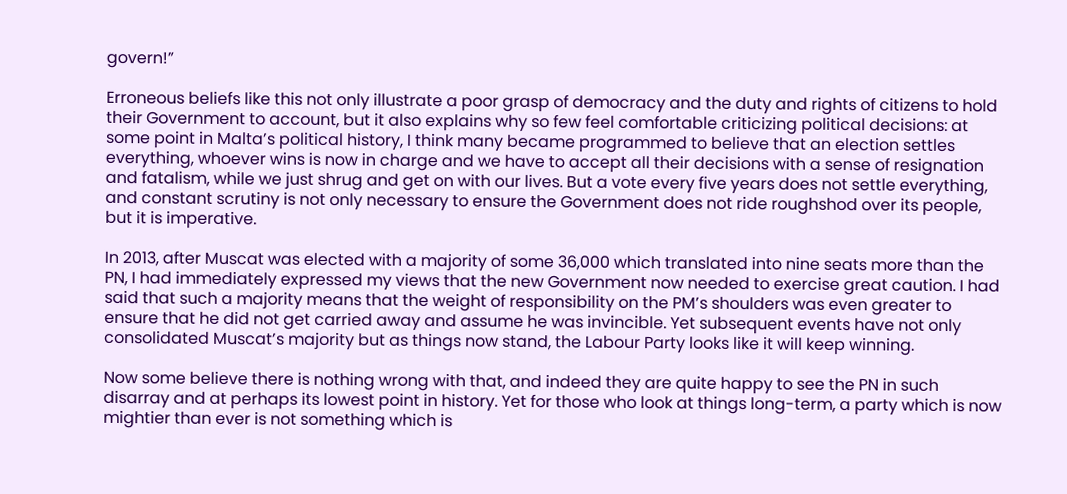govern!”

Erroneous beliefs like this not only illustrate a poor grasp of democracy and the duty and rights of citizens to hold their Government to account, but it also explains why so few feel comfortable criticizing political decisions: at some point in Malta’s political history, I think many became programmed to believe that an election settles everything, whoever wins is now in charge and we have to accept all their decisions with a sense of resignation and fatalism, while we just shrug and get on with our lives. But a vote every five years does not settle everything, and constant scrutiny is not only necessary to ensure the Government does not ride roughshod over its people, but it is imperative.

In 2013, after Muscat was elected with a majority of some 36,000 which translated into nine seats more than the PN, I had immediately expressed my views that the new Government now needed to exercise great caution. I had said that such a majority means that the weight of responsibility on the PM’s shoulders was even greater to ensure that he did not get carried away and assume he was invincible. Yet subsequent events have not only consolidated Muscat’s majority but as things now stand, the Labour Party looks like it will keep winning.

Now some believe there is nothing wrong with that, and indeed they are quite happy to see the PN in such disarray and at perhaps its lowest point in history. Yet for those who look at things long-term, a party which is now mightier than ever is not something which is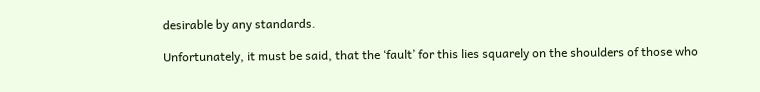desirable by any standards.

Unfortunately, it must be said, that the ‘fault’ for this lies squarely on the shoulders of those who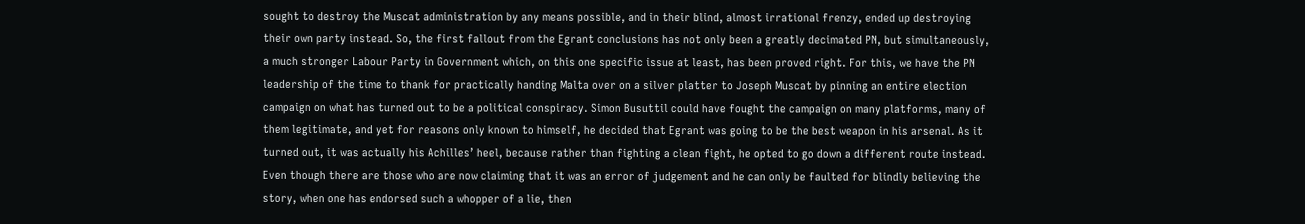sought to destroy the Muscat administration by any means possible, and in their blind, almost irrational frenzy, ended up destroying their own party instead. So, the first fallout from the Egrant conclusions has not only been a greatly decimated PN, but simultaneously, a much stronger Labour Party in Government which, on this one specific issue at least, has been proved right. For this, we have the PN leadership of the time to thank for practically handing Malta over on a silver platter to Joseph Muscat by pinning an entire election campaign on what has turned out to be a political conspiracy. Simon Busuttil could have fought the campaign on many platforms, many of them legitimate, and yet for reasons only known to himself, he decided that Egrant was going to be the best weapon in his arsenal. As it turned out, it was actually his Achilles’ heel, because rather than fighting a clean fight, he opted to go down a different route instead. Even though there are those who are now claiming that it was an error of judgement and he can only be faulted for blindly believing the story, when one has endorsed such a whopper of a lie, then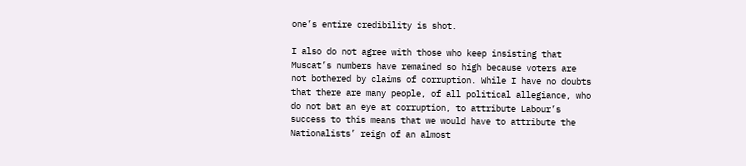one’s entire credibility is shot.

I also do not agree with those who keep insisting that Muscat’s numbers have remained so high because voters are not bothered by claims of corruption. While I have no doubts that there are many people, of all political allegiance, who do not bat an eye at corruption, to attribute Labour’s success to this means that we would have to attribute the Nationalists’ reign of an almost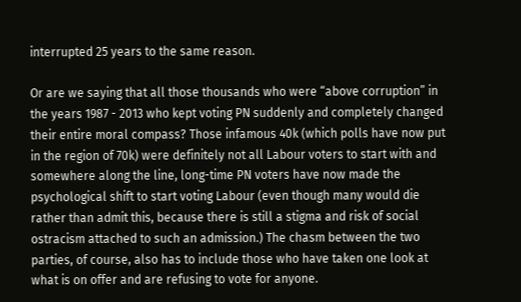interrupted 25 years to the same reason.

Or are we saying that all those thousands who were “above corruption” in the years 1987 - 2013 who kept voting PN suddenly and completely changed their entire moral compass? Those infamous 40k (which polls have now put in the region of 70k) were definitely not all Labour voters to start with and somewhere along the line, long-time PN voters have now made the psychological shift to start voting Labour (even though many would die rather than admit this, because there is still a stigma and risk of social ostracism attached to such an admission.) The chasm between the two parties, of course, also has to include those who have taken one look at what is on offer and are refusing to vote for anyone.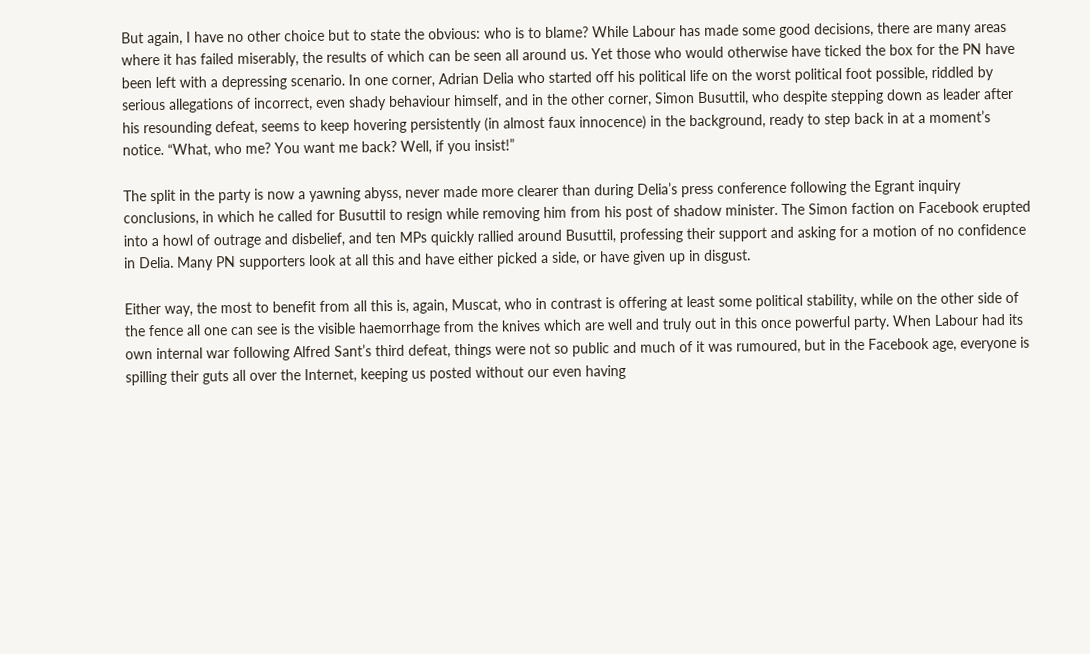But again, I have no other choice but to state the obvious: who is to blame? While Labour has made some good decisions, there are many areas where it has failed miserably, the results of which can be seen all around us. Yet those who would otherwise have ticked the box for the PN have been left with a depressing scenario. In one corner, Adrian Delia who started off his political life on the worst political foot possible, riddled by serious allegations of incorrect, even shady behaviour himself, and in the other corner, Simon Busuttil, who despite stepping down as leader after his resounding defeat, seems to keep hovering persistently (in almost faux innocence) in the background, ready to step back in at a moment’s notice. “What, who me? You want me back? Well, if you insist!”

The split in the party is now a yawning abyss, never made more clearer than during Delia’s press conference following the Egrant inquiry conclusions, in which he called for Busuttil to resign while removing him from his post of shadow minister. The Simon faction on Facebook erupted into a howl of outrage and disbelief, and ten MPs quickly rallied around Busuttil, professing their support and asking for a motion of no confidence in Delia. Many PN supporters look at all this and have either picked a side, or have given up in disgust.

Either way, the most to benefit from all this is, again, Muscat, who in contrast is offering at least some political stability, while on the other side of the fence all one can see is the visible haemorrhage from the knives which are well and truly out in this once powerful party. When Labour had its own internal war following Alfred Sant’s third defeat, things were not so public and much of it was rumoured, but in the Facebook age, everyone is spilling their guts all over the Internet, keeping us posted without our even having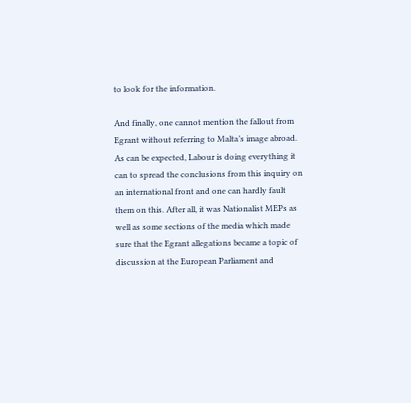to look for the information.

And finally, one cannot mention the fallout from Egrant without referring to Malta’s image abroad. As can be expected, Labour is doing everything it can to spread the conclusions from this inquiry on an international front and one can hardly fault them on this. After all, it was Nationalist MEPs as well as some sections of the media which made sure that the Egrant allegations became a topic of discussion at the European Parliament and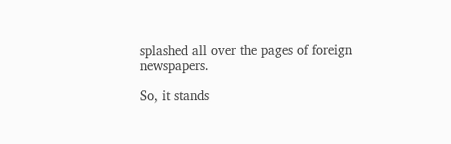splashed all over the pages of foreign newspapers.

So, it stands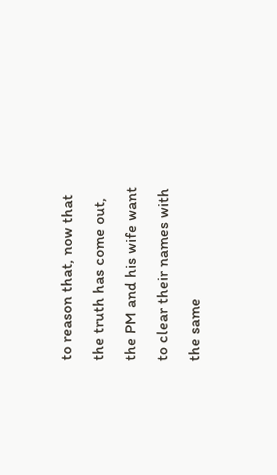to reason that, now that the truth has come out, the PM and his wife want to clear their names with the same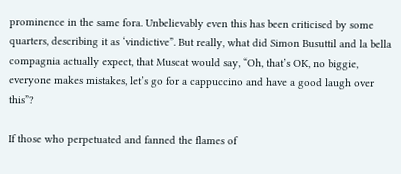prominence in the same fora. Unbelievably even this has been criticised by some quarters, describing it as ‘vindictive”. But really, what did Simon Busuttil and la bella compagnia actually expect, that Muscat would say, “Oh, that’s OK, no biggie, everyone makes mistakes, let’s go for a cappuccino and have a good laugh over this”?

If those who perpetuated and fanned the flames of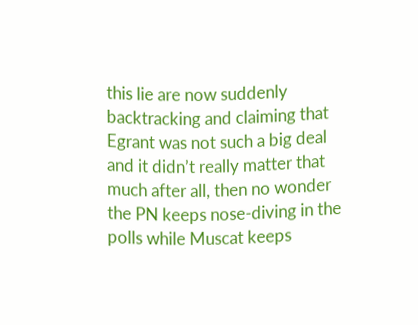this lie are now suddenly backtracking and claiming that Egrant was not such a big deal and it didn’t really matter that much after all, then no wonder the PN keeps nose-diving in the polls while Muscat keeps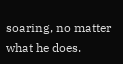soaring, no matter what he does.